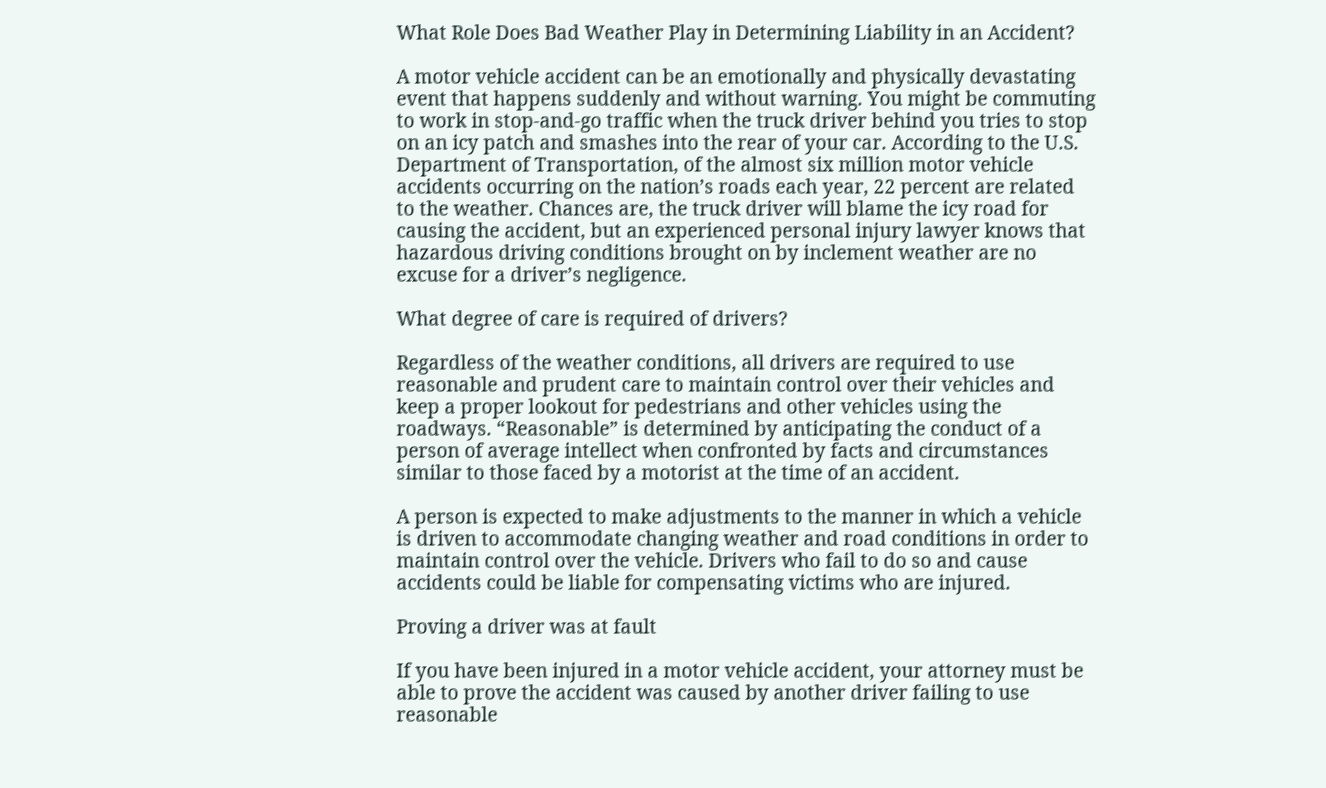What Role Does Bad Weather Play in Determining Liability in an Accident?

A motor vehicle accident can be an emotionally and physically devastating event that happens suddenly and without warning. You might be commuting to work in stop-and-go traffic when the truck driver behind you tries to stop on an icy patch and smashes into the rear of your car. According to the U.S. Department of Transportation, of the almost six million motor vehicle accidents occurring on the nation’s roads each year, 22 percent are related to the weather. Chances are, the truck driver will blame the icy road for causing the accident, but an experienced personal injury lawyer knows that hazardous driving conditions brought on by inclement weather are no excuse for a driver’s negligence.

What degree of care is required of drivers?

Regardless of the weather conditions, all drivers are required to use reasonable and prudent care to maintain control over their vehicles and keep a proper lookout for pedestrians and other vehicles using the roadways. “Reasonable” is determined by anticipating the conduct of a person of average intellect when confronted by facts and circumstances similar to those faced by a motorist at the time of an accident.

A person is expected to make adjustments to the manner in which a vehicle is driven to accommodate changing weather and road conditions in order to maintain control over the vehicle. Drivers who fail to do so and cause accidents could be liable for compensating victims who are injured.

Proving a driver was at fault

If you have been injured in a motor vehicle accident, your attorney must be able to prove the accident was caused by another driver failing to use reasonable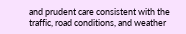and prudent care consistent with the traffic, road conditions, and weather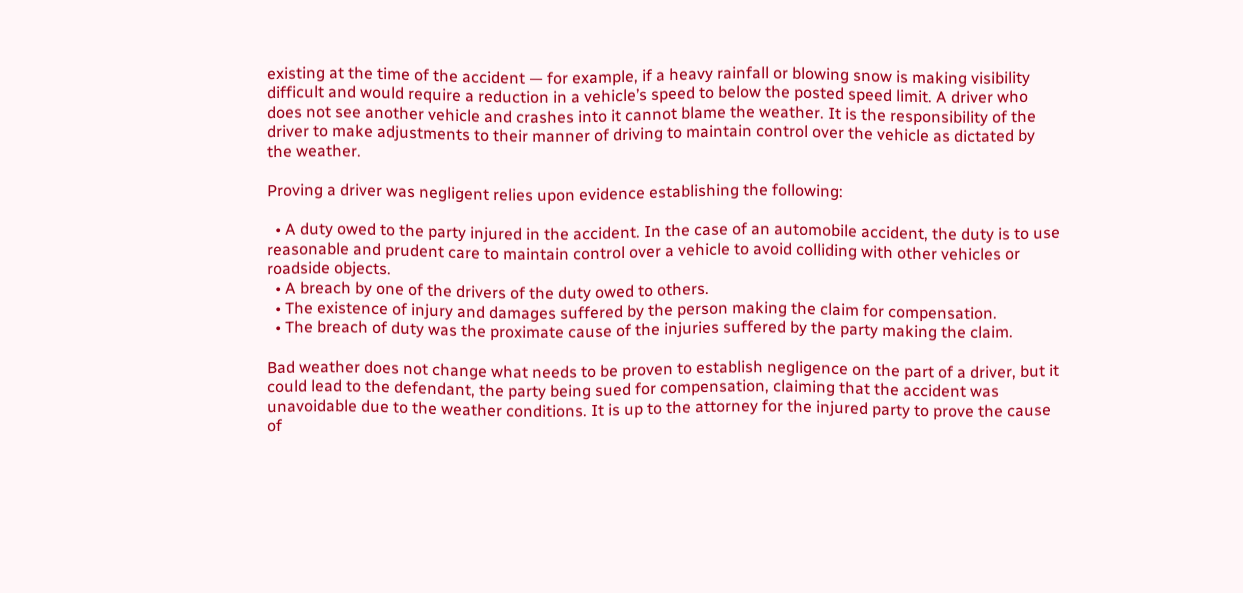existing at the time of the accident — for example, if a heavy rainfall or blowing snow is making visibility difficult and would require a reduction in a vehicle’s speed to below the posted speed limit. A driver who does not see another vehicle and crashes into it cannot blame the weather. It is the responsibility of the driver to make adjustments to their manner of driving to maintain control over the vehicle as dictated by the weather.

Proving a driver was negligent relies upon evidence establishing the following:

  • A duty owed to the party injured in the accident. In the case of an automobile accident, the duty is to use reasonable and prudent care to maintain control over a vehicle to avoid colliding with other vehicles or roadside objects.
  • A breach by one of the drivers of the duty owed to others.
  • The existence of injury and damages suffered by the person making the claim for compensation.
  • The breach of duty was the proximate cause of the injuries suffered by the party making the claim.

Bad weather does not change what needs to be proven to establish negligence on the part of a driver, but it could lead to the defendant, the party being sued for compensation, claiming that the accident was unavoidable due to the weather conditions. It is up to the attorney for the injured party to prove the cause of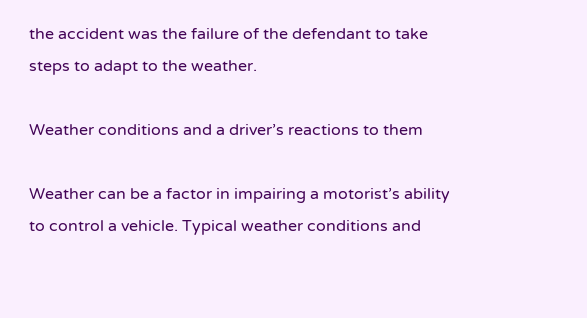the accident was the failure of the defendant to take steps to adapt to the weather.

Weather conditions and a driver’s reactions to them

Weather can be a factor in impairing a motorist’s ability to control a vehicle. Typical weather conditions and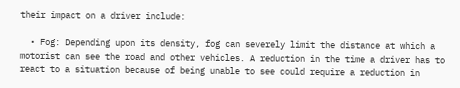their impact on a driver include:

  • Fog: Depending upon its density, fog can severely limit the distance at which a motorist can see the road and other vehicles. A reduction in the time a driver has to react to a situation because of being unable to see could require a reduction in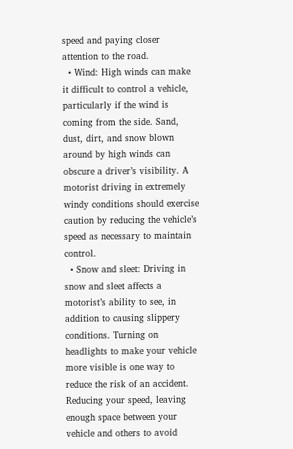speed and paying closer attention to the road.
  • Wind: High winds can make it difficult to control a vehicle, particularly if the wind is coming from the side. Sand, dust, dirt, and snow blown around by high winds can obscure a driver’s visibility. A motorist driving in extremely windy conditions should exercise caution by reducing the vehicle’s speed as necessary to maintain control.
  • Snow and sleet: Driving in snow and sleet affects a motorist’s ability to see, in addition to causing slippery conditions. Turning on headlights to make your vehicle more visible is one way to reduce the risk of an accident. Reducing your speed, leaving enough space between your vehicle and others to avoid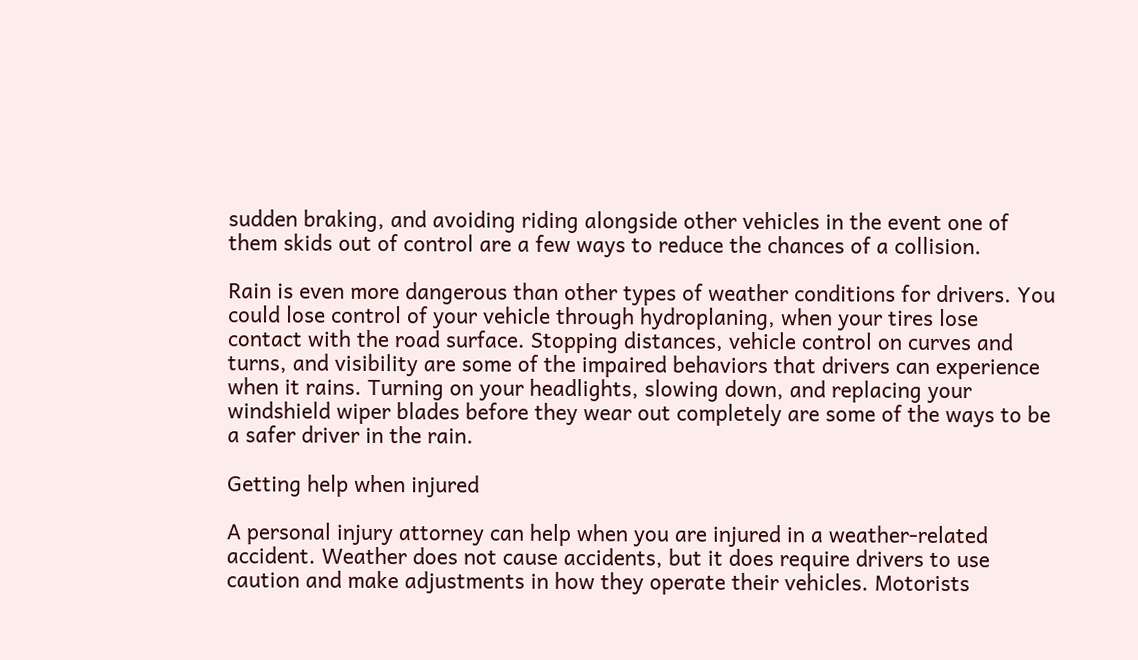sudden braking, and avoiding riding alongside other vehicles in the event one of them skids out of control are a few ways to reduce the chances of a collision.

Rain is even more dangerous than other types of weather conditions for drivers. You could lose control of your vehicle through hydroplaning, when your tires lose contact with the road surface. Stopping distances, vehicle control on curves and turns, and visibility are some of the impaired behaviors that drivers can experience when it rains. Turning on your headlights, slowing down, and replacing your windshield wiper blades before they wear out completely are some of the ways to be a safer driver in the rain.

Getting help when injured

A personal injury attorney can help when you are injured in a weather-related accident. Weather does not cause accidents, but it does require drivers to use caution and make adjustments in how they operate their vehicles. Motorists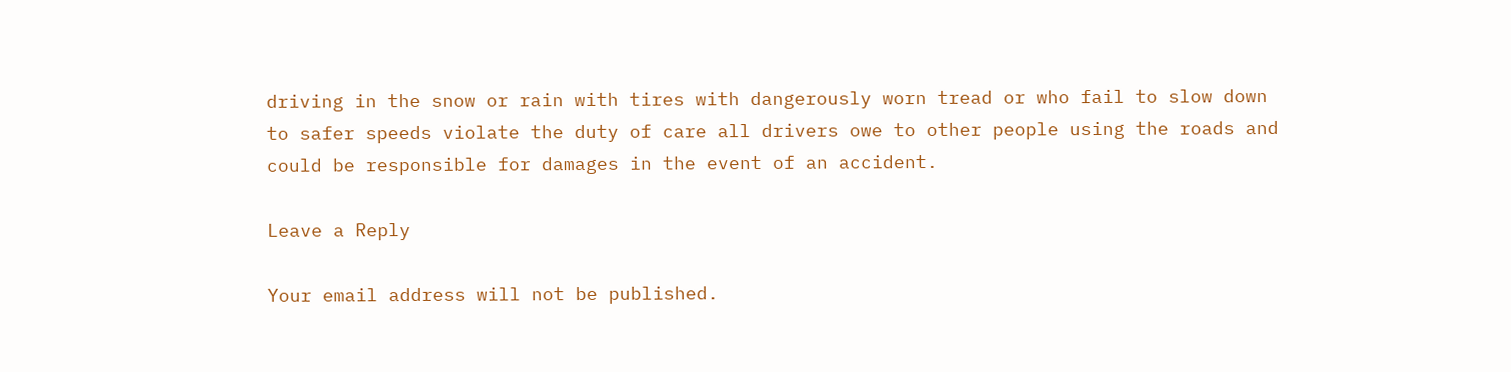driving in the snow or rain with tires with dangerously worn tread or who fail to slow down to safer speeds violate the duty of care all drivers owe to other people using the roads and could be responsible for damages in the event of an accident.

Leave a Reply

Your email address will not be published.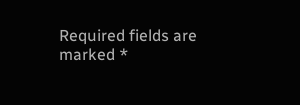Required fields are marked *